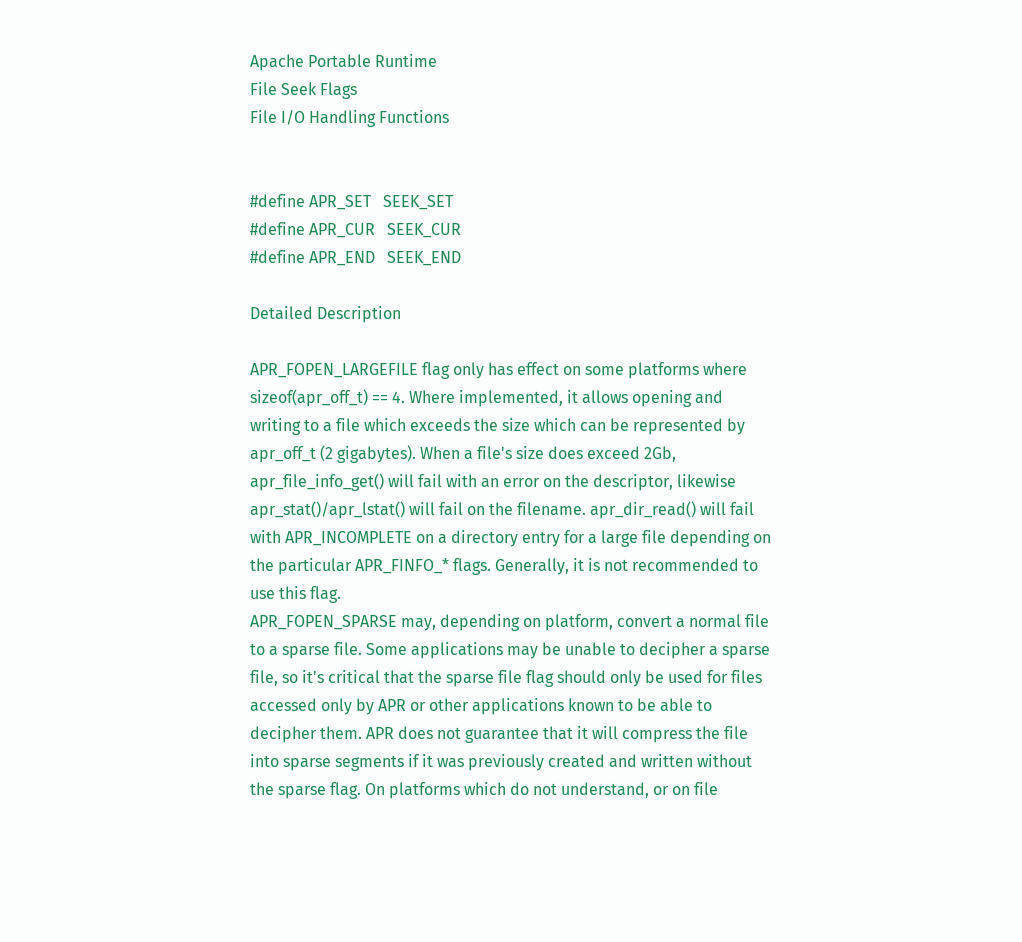Apache Portable Runtime
File Seek Flags
File I/O Handling Functions


#define APR_SET   SEEK_SET
#define APR_CUR   SEEK_CUR
#define APR_END   SEEK_END

Detailed Description

APR_FOPEN_LARGEFILE flag only has effect on some platforms where sizeof(apr_off_t) == 4. Where implemented, it allows opening and writing to a file which exceeds the size which can be represented by apr_off_t (2 gigabytes). When a file's size does exceed 2Gb, apr_file_info_get() will fail with an error on the descriptor, likewise apr_stat()/apr_lstat() will fail on the filename. apr_dir_read() will fail with APR_INCOMPLETE on a directory entry for a large file depending on the particular APR_FINFO_* flags. Generally, it is not recommended to use this flag.
APR_FOPEN_SPARSE may, depending on platform, convert a normal file to a sparse file. Some applications may be unable to decipher a sparse file, so it's critical that the sparse file flag should only be used for files accessed only by APR or other applications known to be able to decipher them. APR does not guarantee that it will compress the file into sparse segments if it was previously created and written without the sparse flag. On platforms which do not understand, or on file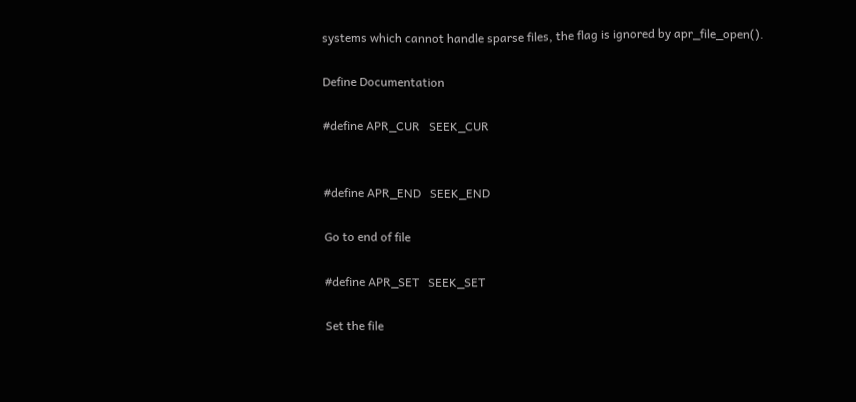systems which cannot handle sparse files, the flag is ignored by apr_file_open().

Define Documentation

#define APR_CUR   SEEK_CUR


#define APR_END   SEEK_END

Go to end of file

#define APR_SET   SEEK_SET

Set the file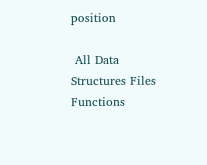position

 All Data Structures Files Functions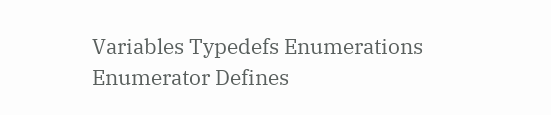Variables Typedefs Enumerations Enumerator Defines